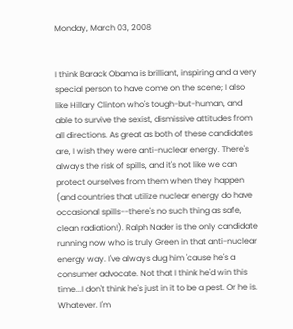Monday, March 03, 2008


I think Barack Obama is brilliant, inspiring and a very special person to have come on the scene; I also like Hillary Clinton who's tough-but-human, and able to survive the sexist, dismissive attitudes from all directions. As great as both of these candidates are, I wish they were anti-nuclear energy. There's always the risk of spills, and it's not like we can protect ourselves from them when they happen (and countries that utilize nuclear energy do have occasional spills--there's no such thing as safe, clean radiation!). Ralph Nader is the only candidate running now who is truly Green in that anti-nuclear energy way. I've always dug him 'cause he's a consumer advocate. Not that I think he'd win this time...I don't think he's just in it to be a pest. Or he is. Whatever. I'm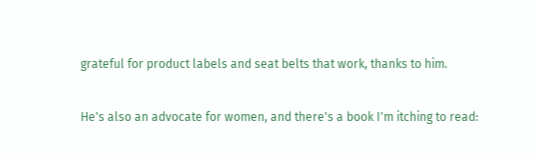grateful for product labels and seat belts that work, thanks to him.

He's also an advocate for women, and there's a book I'm itching to read: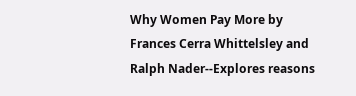Why Women Pay More by Frances Cerra Whittelsley and Ralph Nader--Explores reasons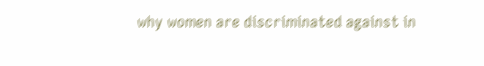why women are discriminated against in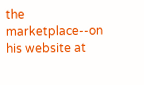the marketplace--on his website at